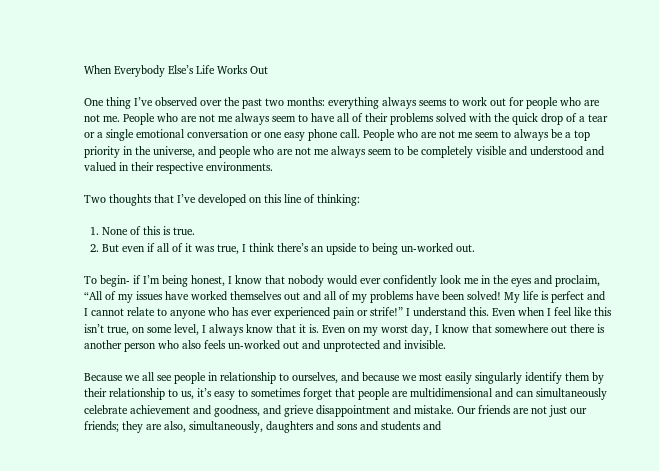When Everybody Else’s Life Works Out

One thing I’ve observed over the past two months: everything always seems to work out for people who are not me. People who are not me always seem to have all of their problems solved with the quick drop of a tear or a single emotional conversation or one easy phone call. People who are not me seem to always be a top priority in the universe, and people who are not me always seem to be completely visible and understood and valued in their respective environments.

Two thoughts that I’ve developed on this line of thinking:

  1. None of this is true.
  2. But even if all of it was true, I think there’s an upside to being un-worked out.

To begin- if I’m being honest, I know that nobody would ever confidently look me in the eyes and proclaim, “All of my issues have worked themselves out and all of my problems have been solved! My life is perfect and I cannot relate to anyone who has ever experienced pain or strife!” I understand this. Even when I feel like this isn’t true, on some level, I always know that it is. Even on my worst day, I know that somewhere out there is another person who also feels un-worked out and unprotected and invisible.

Because we all see people in relationship to ourselves, and because we most easily singularly identify them by their relationship to us, it’s easy to sometimes forget that people are multidimensional and can simultaneously celebrate achievement and goodness, and grieve disappointment and mistake. Our friends are not just our friends; they are also, simultaneously, daughters and sons and students and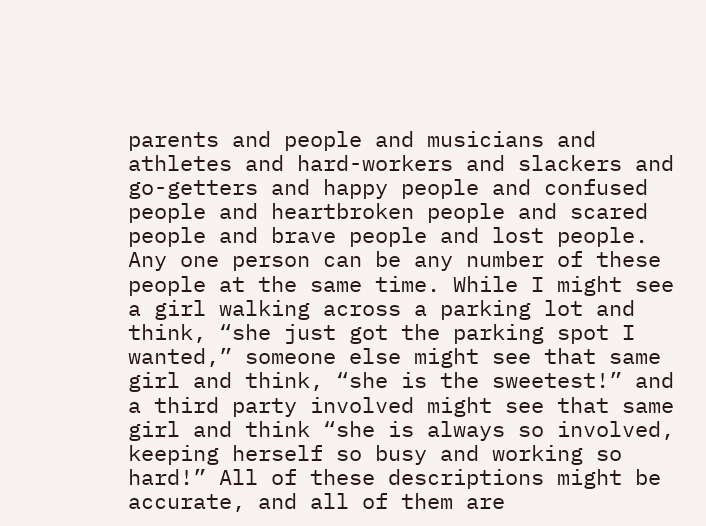parents and people and musicians and athletes and hard-workers and slackers and go-getters and happy people and confused people and heartbroken people and scared people and brave people and lost people. Any one person can be any number of these people at the same time. While I might see a girl walking across a parking lot and think, “she just got the parking spot I wanted,” someone else might see that same girl and think, “she is the sweetest!” and a third party involved might see that same girl and think “she is always so involved, keeping herself so busy and working so hard!” All of these descriptions might be accurate, and all of them are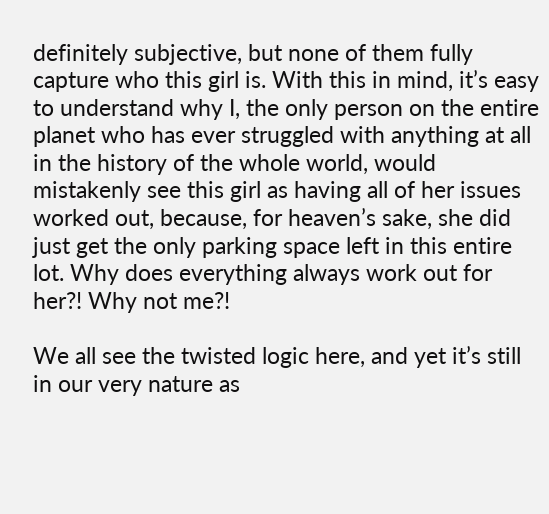definitely subjective, but none of them fully capture who this girl is. With this in mind, it’s easy to understand why I, the only person on the entire planet who has ever struggled with anything at all in the history of the whole world, would mistakenly see this girl as having all of her issues worked out, because, for heaven’s sake, she did just get the only parking space left in this entire lot. Why does everything always work out for her?! Why not me?!

We all see the twisted logic here, and yet it’s still in our very nature as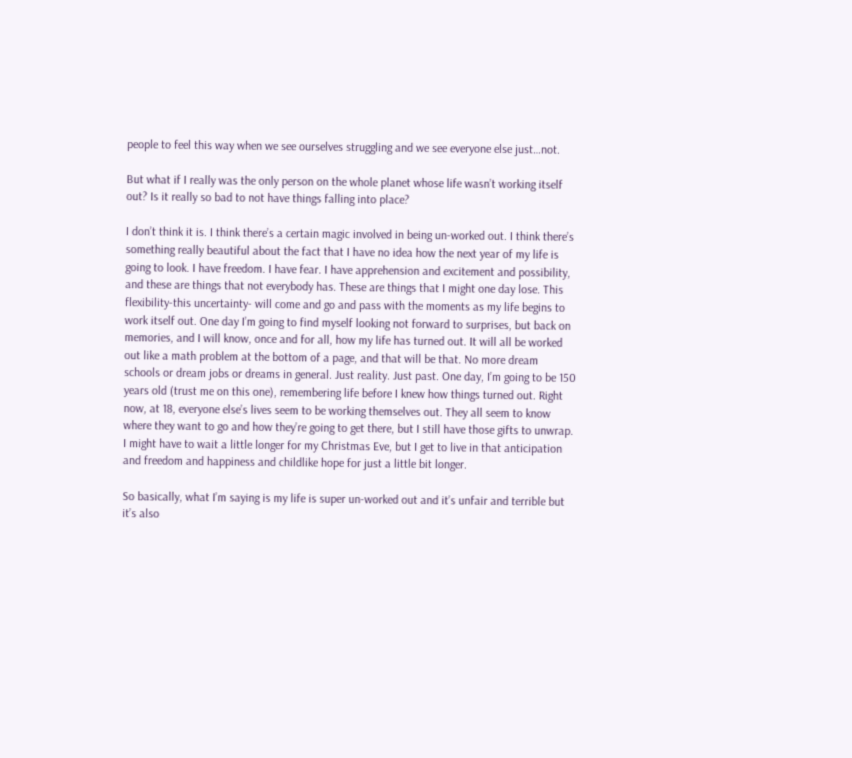people to feel this way when we see ourselves struggling and we see everyone else just…not.

But what if I really was the only person on the whole planet whose life wasn’t working itself out? Is it really so bad to not have things falling into place?

I don’t think it is. I think there’s a certain magic involved in being un-worked out. I think there’s something really beautiful about the fact that I have no idea how the next year of my life is going to look. I have freedom. I have fear. I have apprehension and excitement and possibility, and these are things that not everybody has. These are things that I might one day lose. This flexibility-this uncertainty- will come and go and pass with the moments as my life begins to work itself out. One day I’m going to find myself looking not forward to surprises, but back on memories, and I will know, once and for all, how my life has turned out. It will all be worked out like a math problem at the bottom of a page, and that will be that. No more dream schools or dream jobs or dreams in general. Just reality. Just past. One day, I’m going to be 150 years old (trust me on this one), remembering life before I knew how things turned out. Right now, at 18, everyone else’s lives seem to be working themselves out. They all seem to know where they want to go and how they’re going to get there, but I still have those gifts to unwrap. I might have to wait a little longer for my Christmas Eve, but I get to live in that anticipation and freedom and happiness and childlike hope for just a little bit longer.

So basically, what I’m saying is my life is super un-worked out and it’s unfair and terrible but it’s also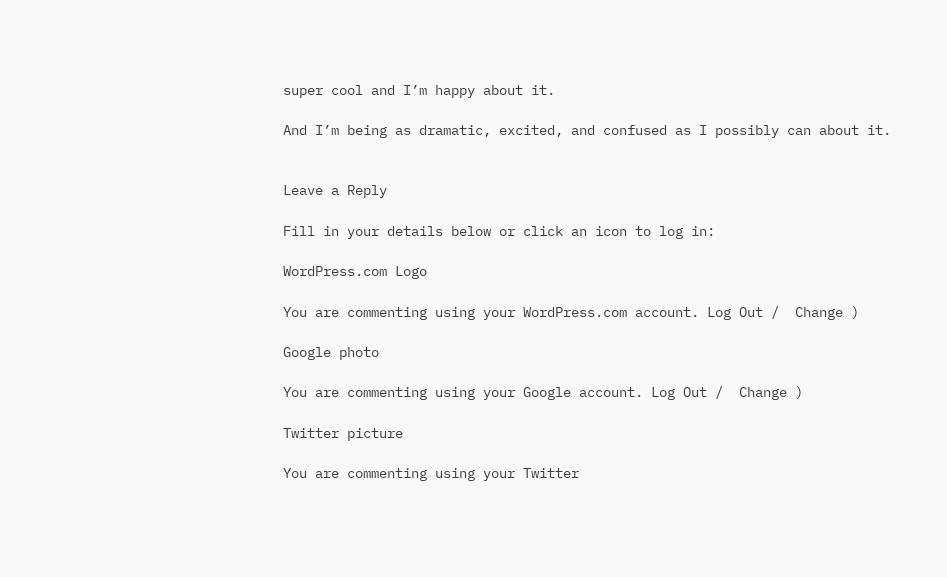super cool and I’m happy about it.

And I’m being as dramatic, excited, and confused as I possibly can about it.


Leave a Reply

Fill in your details below or click an icon to log in:

WordPress.com Logo

You are commenting using your WordPress.com account. Log Out /  Change )

Google photo

You are commenting using your Google account. Log Out /  Change )

Twitter picture

You are commenting using your Twitter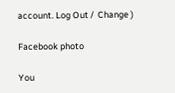account. Log Out /  Change )

Facebook photo

You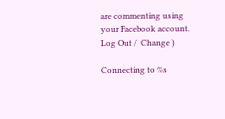are commenting using your Facebook account. Log Out /  Change )

Connecting to %s